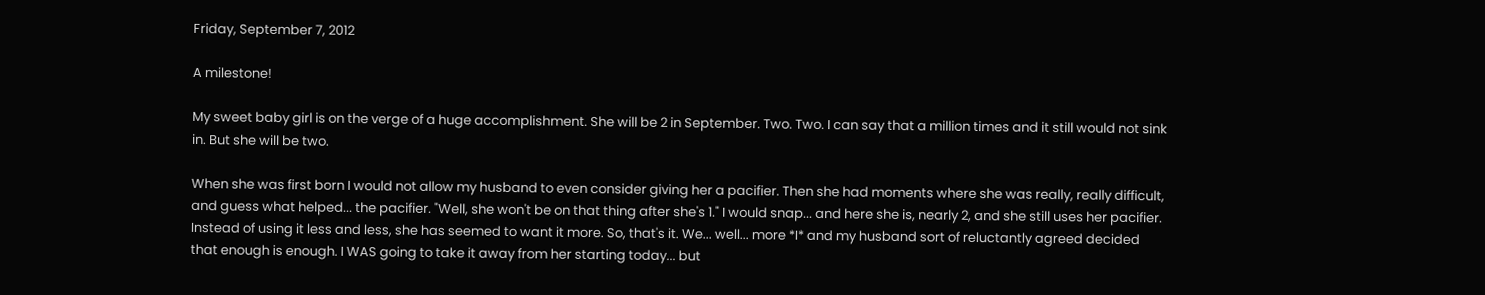Friday, September 7, 2012

A milestone!

My sweet baby girl is on the verge of a huge accomplishment. She will be 2 in September. Two. Two. I can say that a million times and it still would not sink in. But she will be two.

When she was first born I would not allow my husband to even consider giving her a pacifier. Then she had moments where she was really, really difficult, and guess what helped... the pacifier. "Well, she won't be on that thing after she's 1." I would snap... and here she is, nearly 2, and she still uses her pacifier. Instead of using it less and less, she has seemed to want it more. So, that's it. We... well... more *I* and my husband sort of reluctantly agreed decided that enough is enough. I WAS going to take it away from her starting today... but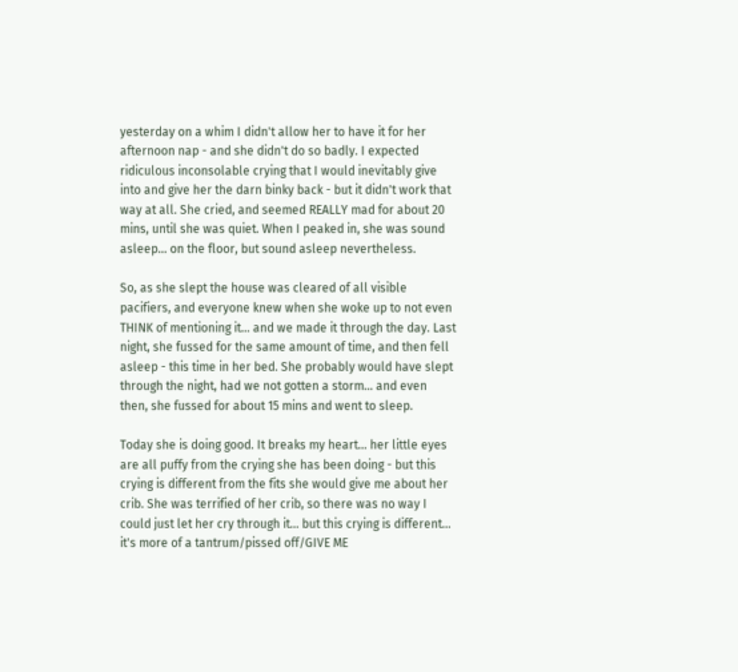yesterday on a whim I didn't allow her to have it for her afternoon nap - and she didn't do so badly. I expected ridiculous inconsolable crying that I would inevitably give into and give her the darn binky back - but it didn't work that way at all. She cried, and seemed REALLY mad for about 20 mins, until she was quiet. When I peaked in, she was sound asleep... on the floor, but sound asleep nevertheless.

So, as she slept the house was cleared of all visible pacifiers, and everyone knew when she woke up to not even THINK of mentioning it... and we made it through the day. Last night, she fussed for the same amount of time, and then fell asleep - this time in her bed. She probably would have slept through the night, had we not gotten a storm... and even then, she fussed for about 15 mins and went to sleep.

Today she is doing good. It breaks my heart... her little eyes are all puffy from the crying she has been doing - but this crying is different from the fits she would give me about her crib. She was terrified of her crib, so there was no way I could just let her cry through it... but this crying is different... it's more of a tantrum/pissed off/GIVE ME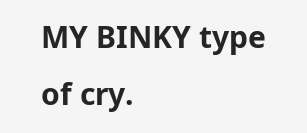MY BINKY type of cry.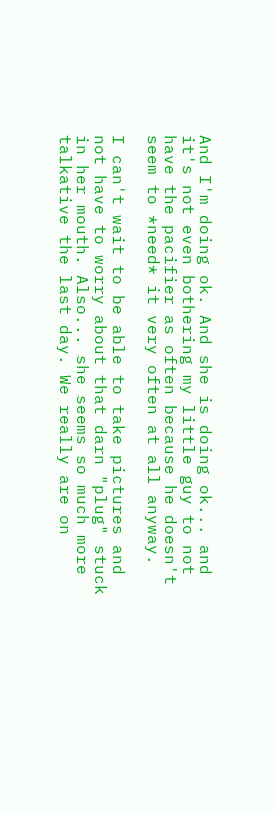And I'm doing ok. And she is doing ok... and it's not even bothering my little guy to not have the pacifier as often because he doesn't seem to *need* it very often at all anyway.

I can't wait to be able to take pictures and not have to worry about that darn "plug" stuck in her mouth. Also... she seems so much more talkative the last day. We really are on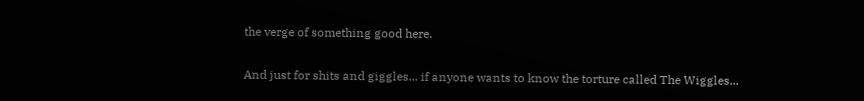the verge of something good here.

And just for shits and giggles... if anyone wants to know the torture called The Wiggles...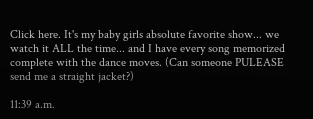Click here. It's my baby girls absolute favorite show... we watch it ALL the time... and I have every song memorized complete with the dance moves. (Can someone PULEASE send me a straight jacket?)

11:39 a.m.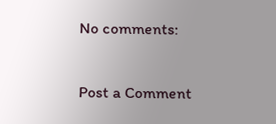No comments:

Post a Comment